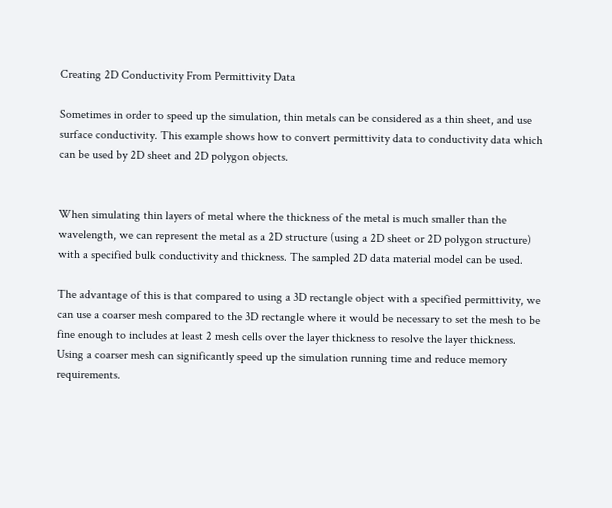Creating 2D Conductivity From Permittivity Data

Sometimes in order to speed up the simulation, thin metals can be considered as a thin sheet, and use surface conductivity. This example shows how to convert permittivity data to conductivity data which can be used by 2D sheet and 2D polygon objects.


When simulating thin layers of metal where the thickness of the metal is much smaller than the wavelength, we can represent the metal as a 2D structure (using a 2D sheet or 2D polygon structure) with a specified bulk conductivity and thickness. The sampled 2D data material model can be used.

The advantage of this is that compared to using a 3D rectangle object with a specified permittivity, we can use a coarser mesh compared to the 3D rectangle where it would be necessary to set the mesh to be fine enough to includes at least 2 mesh cells over the layer thickness to resolve the layer thickness. Using a coarser mesh can significantly speed up the simulation running time and reduce memory requirements.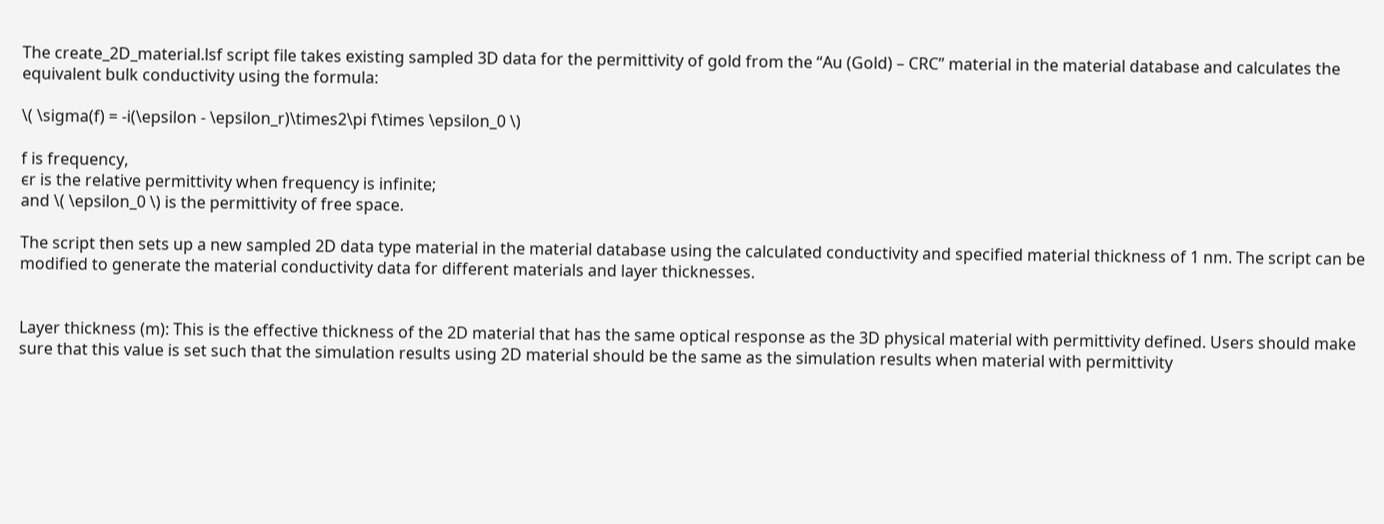The create_2D_material.lsf script file takes existing sampled 3D data for the permittivity of gold from the “Au (Gold) – CRC” material in the material database and calculates the equivalent bulk conductivity using the formula:

\( \sigma(f) = -i(\epsilon - \epsilon_r)\times2\pi f\times \epsilon_0 \)

f is frequency,
ϵr is the relative permittivity when frequency is infinite;
and \( \epsilon_0 \) is the permittivity of free space.

The script then sets up a new sampled 2D data type material in the material database using the calculated conductivity and specified material thickness of 1 nm. The script can be modified to generate the material conductivity data for different materials and layer thicknesses.


Layer thickness (m): This is the effective thickness of the 2D material that has the same optical response as the 3D physical material with permittivity defined. Users should make sure that this value is set such that the simulation results using 2D material should be the same as the simulation results when material with permittivity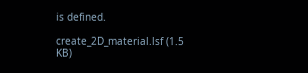is defined.

create_2D_material.lsf (1.5 KB)